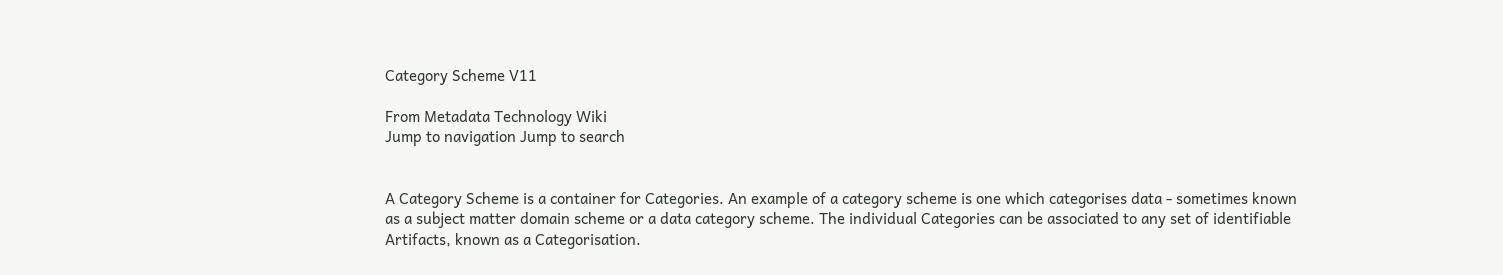Category Scheme V11

From Metadata Technology Wiki
Jump to navigation Jump to search


A Category Scheme is a container for Categories. An example of a category scheme is one which categorises data - sometimes known as a subject matter domain scheme or a data category scheme. The individual Categories can be associated to any set of identifiable Artifacts, known as a Categorisation.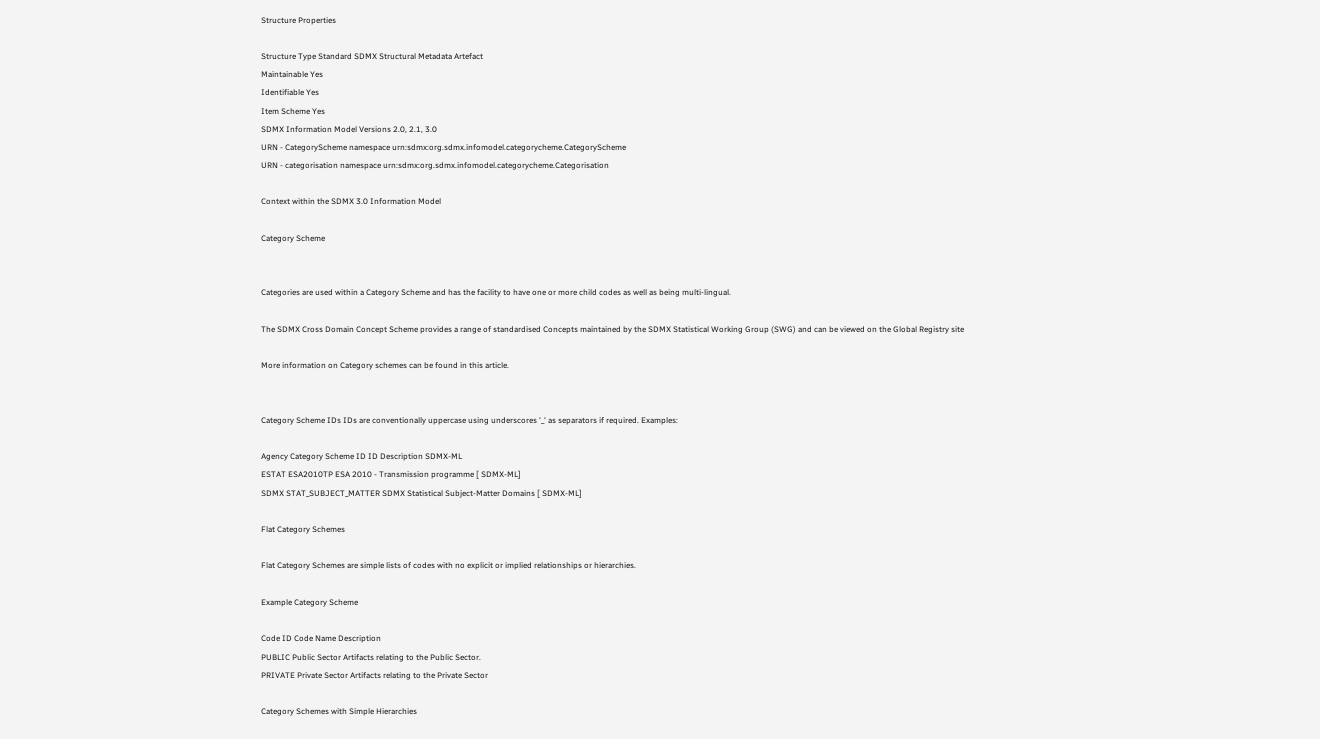Structure Properties

Structure Type Standard SDMX Structural Metadata Artefact
Maintainable Yes
Identifiable Yes
Item Scheme Yes
SDMX Information Model Versions 2.0, 2.1, 3.0
URN - CategoryScheme namespace urn:sdmx:org.sdmx.infomodel.categorycheme.CategoryScheme
URN - categorisation namespace urn:sdmx:org.sdmx.infomodel.categorycheme.Categorisation

Context within the SDMX 3.0 Information Model

Category Scheme


Categories are used within a Category Scheme and has the facility to have one or more child codes as well as being multi-lingual.

The SDMX Cross Domain Concept Scheme provides a range of standardised Concepts maintained by the SDMX Statistical Working Group (SWG) and can be viewed on the Global Registry site

More information on Category schemes can be found in this article.


Category Scheme IDs IDs are conventionally uppercase using underscores '_' as separators if required. Examples:

Agency Category Scheme ID ID Description SDMX-ML
ESTAT ESA2010TP ESA 2010 - Transmission programme [ SDMX-ML]
SDMX STAT_SUBJECT_MATTER SDMX Statistical Subject-Matter Domains [ SDMX-ML]

Flat Category Schemes

Flat Category Schemes are simple lists of codes with no explicit or implied relationships or hierarchies.

Example Category Scheme

Code ID Code Name Description
PUBLIC Public Sector Artifacts relating to the Public Sector.
PRIVATE Private Sector Artifacts relating to the Private Sector

Category Schemes with Simple Hierarchies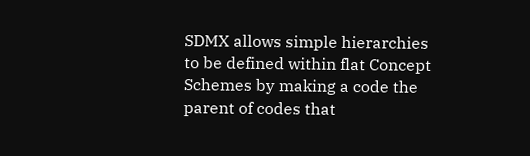SDMX allows simple hierarchies to be defined within flat Concept Schemes by making a code the parent of codes that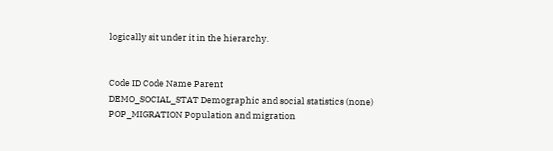logically sit under it in the hierarchy.


Code ID Code Name Parent
DEMO_SOCIAL_STAT Demographic and social statistics (none)
POP_MIGRATION Population and migration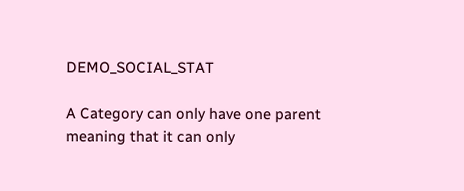DEMO_SOCIAL_STAT

A Category can only have one parent meaning that it can only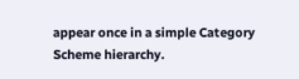appear once in a simple Category Scheme hierarchy.